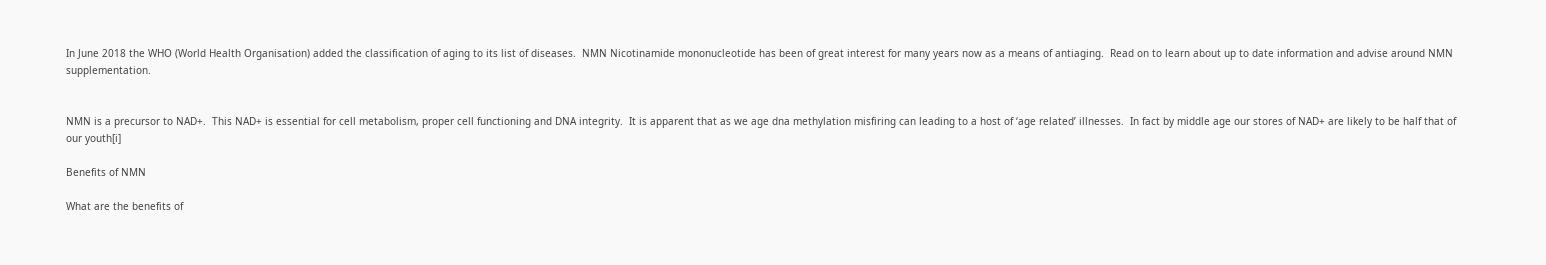In June 2018 the WHO (World Health Organisation) added the classification of aging to its list of diseases.  NMN Nicotinamide mononucleotide has been of great interest for many years now as a means of antiaging.  Read on to learn about up to date information and advise around NMN supplementation.


NMN is a precursor to NAD+.  This NAD+ is essential for cell metabolism, proper cell functioning and DNA integrity.  It is apparent that as we age dna methylation misfiring can leading to a host of ‘age related’ illnesses.  In fact by middle age our stores of NAD+ are likely to be half that of our youth[i]

Benefits of NMN

What are the benefits of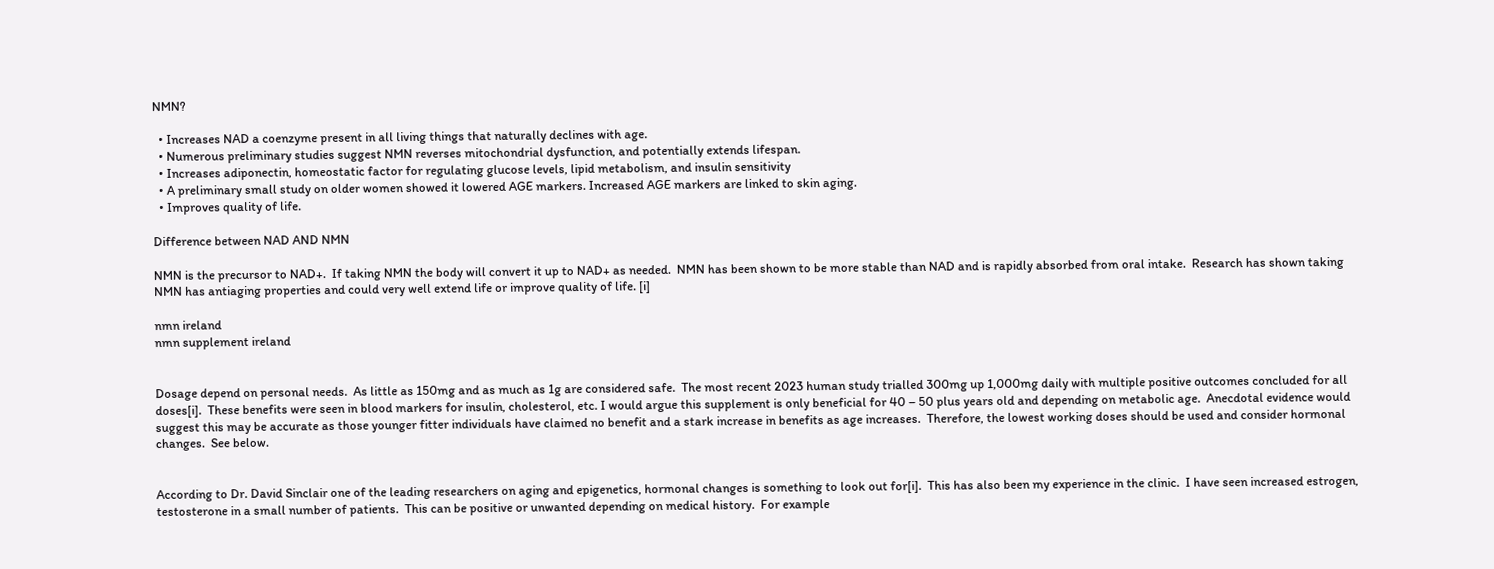NMN?

  • Increases NAD a coenzyme present in all living things that naturally declines with age.
  • Numerous preliminary studies suggest NMN reverses mitochondrial dysfunction, and potentially extends lifespan.
  • Increases adiponectin, homeostatic factor for regulating glucose levels, lipid metabolism, and insulin sensitivity
  • A preliminary small study on older women showed it lowered AGE markers. Increased AGE markers are linked to skin aging.
  • Improves quality of life.

Difference between NAD AND NMN

NMN is the precursor to NAD+.  If taking NMN the body will convert it up to NAD+ as needed.  NMN has been shown to be more stable than NAD and is rapidly absorbed from oral intake.  Research has shown taking NMN has antiaging properties and could very well extend life or improve quality of life. [i]

nmn ireland
nmn supplement ireland


Dosage depend on personal needs.  As little as 150mg and as much as 1g are considered safe.  The most recent 2023 human study trialled 300mg up 1,000mg daily with multiple positive outcomes concluded for all doses[i].  These benefits were seen in blood markers for insulin, cholesterol, etc. I would argue this supplement is only beneficial for 40 – 50 plus years old and depending on metabolic age.  Anecdotal evidence would suggest this may be accurate as those younger fitter individuals have claimed no benefit and a stark increase in benefits as age increases.  Therefore, the lowest working doses should be used and consider hormonal changes.  See below.


According to Dr. David Sinclair one of the leading researchers on aging and epigenetics, hormonal changes is something to look out for[i].  This has also been my experience in the clinic.  I have seen increased estrogen, testosterone in a small number of patients.  This can be positive or unwanted depending on medical history.  For example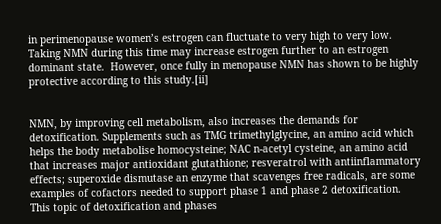in perimenopause women’s estrogen can fluctuate to very high to very low.  Taking NMN during this time may increase estrogen further to an estrogen dominant state.  However, once fully in menopause NMN has shown to be highly protective according to this study.[ii]


NMN, by improving cell metabolism, also increases the demands for detoxification. Supplements such as TMG trimethylglycine, an amino acid which helps the body metabolise homocysteine; NAC n-acetyl cysteine, an amino acid that increases major antioxidant glutathione; resveratrol with antiinflammatory effects; superoxide dismutase an enzyme that scavenges free radicals, are some examples of cofactors needed to support phase 1 and phase 2 detoxification. This topic of detoxification and phases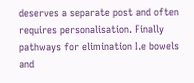deserves a separate post and often requires personalisation. Finally pathways for elimination I.e bowels and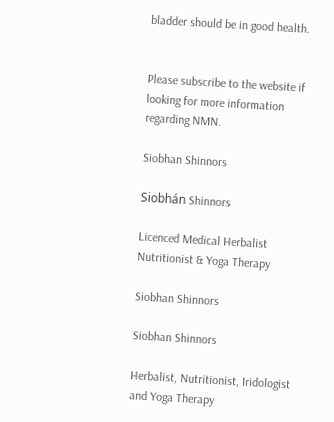bladder should be in good health.


Please subscribe to the website if looking for more information regarding NMN.

Siobhan Shinnors

Siobhán Shinnors

Licenced Medical Herbalist Nutritionist & Yoga Therapy

Siobhan Shinnors

Siobhan Shinnors

Herbalist, Nutritionist, Iridologist and Yoga Therapy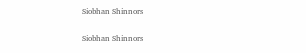Siobhan Shinnors

Siobhan Shinnors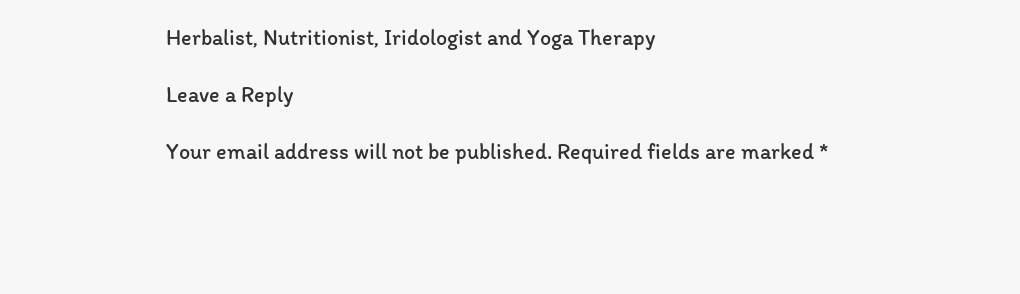Herbalist, Nutritionist, Iridologist and Yoga Therapy

Leave a Reply

Your email address will not be published. Required fields are marked *